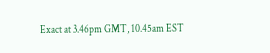Exact at 3.46pm GMT, 10.45am EST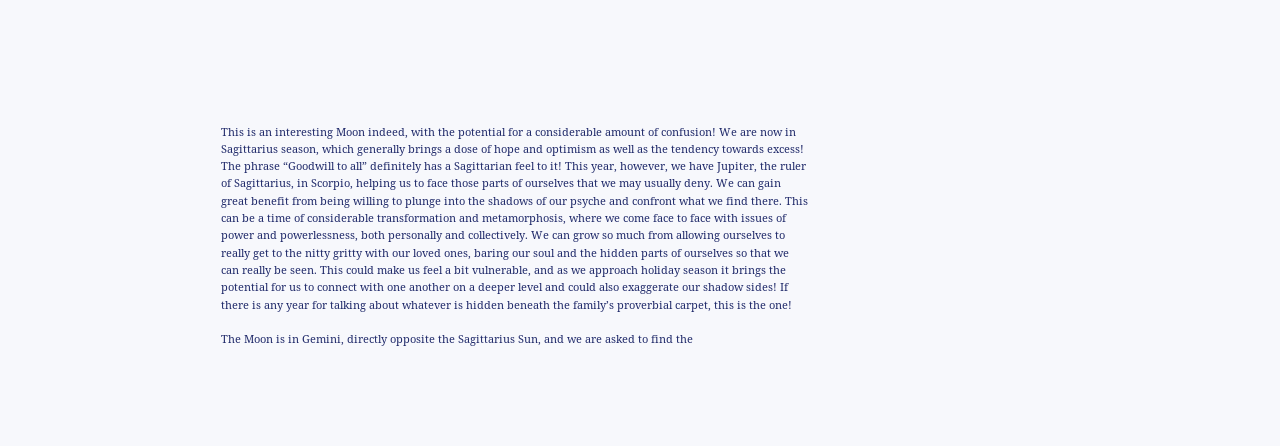This is an interesting Moon indeed, with the potential for a considerable amount of confusion! We are now in Sagittarius season, which generally brings a dose of hope and optimism as well as the tendency towards excess! The phrase “Goodwill to all” definitely has a Sagittarian feel to it! This year, however, we have Jupiter, the ruler of Sagittarius, in Scorpio, helping us to face those parts of ourselves that we may usually deny. We can gain great benefit from being willing to plunge into the shadows of our psyche and confront what we find there. This can be a time of considerable transformation and metamorphosis, where we come face to face with issues of power and powerlessness, both personally and collectively. We can grow so much from allowing ourselves to really get to the nitty gritty with our loved ones, baring our soul and the hidden parts of ourselves so that we can really be seen. This could make us feel a bit vulnerable, and as we approach holiday season it brings the potential for us to connect with one another on a deeper level and could also exaggerate our shadow sides! If there is any year for talking about whatever is hidden beneath the family’s proverbial carpet, this is the one!

The Moon is in Gemini, directly opposite the Sagittarius Sun, and we are asked to find the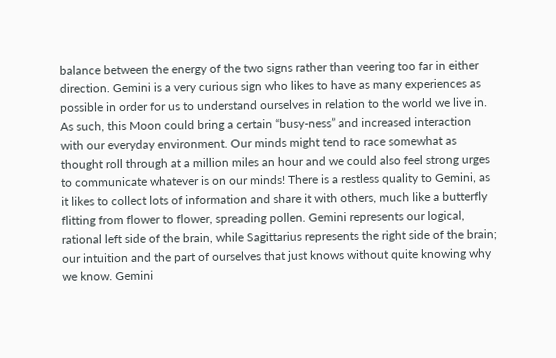balance between the energy of the two signs rather than veering too far in either direction. Gemini is a very curious sign who likes to have as many experiences as possible in order for us to understand ourselves in relation to the world we live in. As such, this Moon could bring a certain “busy-ness” and increased interaction with our everyday environment. Our minds might tend to race somewhat as thought roll through at a million miles an hour and we could also feel strong urges to communicate whatever is on our minds! There is a restless quality to Gemini, as it likes to collect lots of information and share it with others, much like a butterfly flitting from flower to flower, spreading pollen. Gemini represents our logical, rational left side of the brain, while Sagittarius represents the right side of the brain; our intuition and the part of ourselves that just knows without quite knowing why we know. Gemini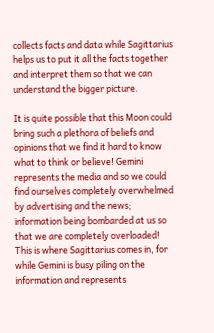collects facts and data while Sagittarius helps us to put it all the facts together and interpret them so that we can understand the bigger picture.

It is quite possible that this Moon could bring such a plethora of beliefs and opinions that we find it hard to know what to think or believe! Gemini represents the media and so we could find ourselves completely overwhelmed by advertising and the news; information being bombarded at us so that we are completely overloaded! This is where Sagittarius comes in, for while Gemini is busy piling on the information and represents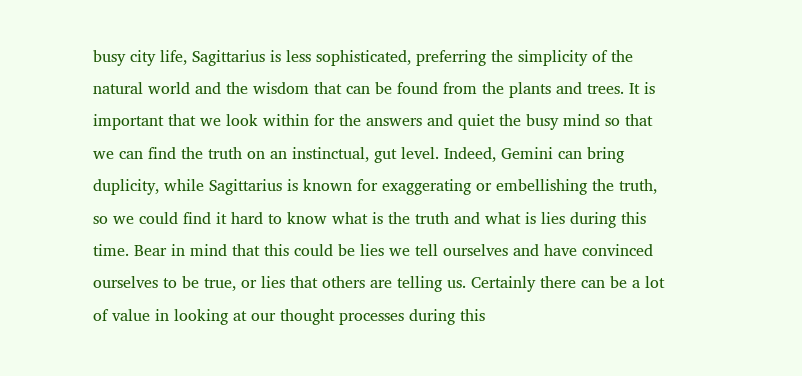busy city life, Sagittarius is less sophisticated, preferring the simplicity of the natural world and the wisdom that can be found from the plants and trees. It is important that we look within for the answers and quiet the busy mind so that we can find the truth on an instinctual, gut level. Indeed, Gemini can bring duplicity, while Sagittarius is known for exaggerating or embellishing the truth, so we could find it hard to know what is the truth and what is lies during this time. Bear in mind that this could be lies we tell ourselves and have convinced ourselves to be true, or lies that others are telling us. Certainly there can be a lot of value in looking at our thought processes during this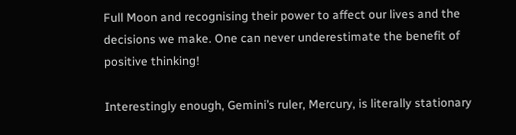Full Moon and recognising their power to affect our lives and the decisions we make. One can never underestimate the benefit of positive thinking!

Interestingly enough, Gemini’s ruler, Mercury, is literally stationary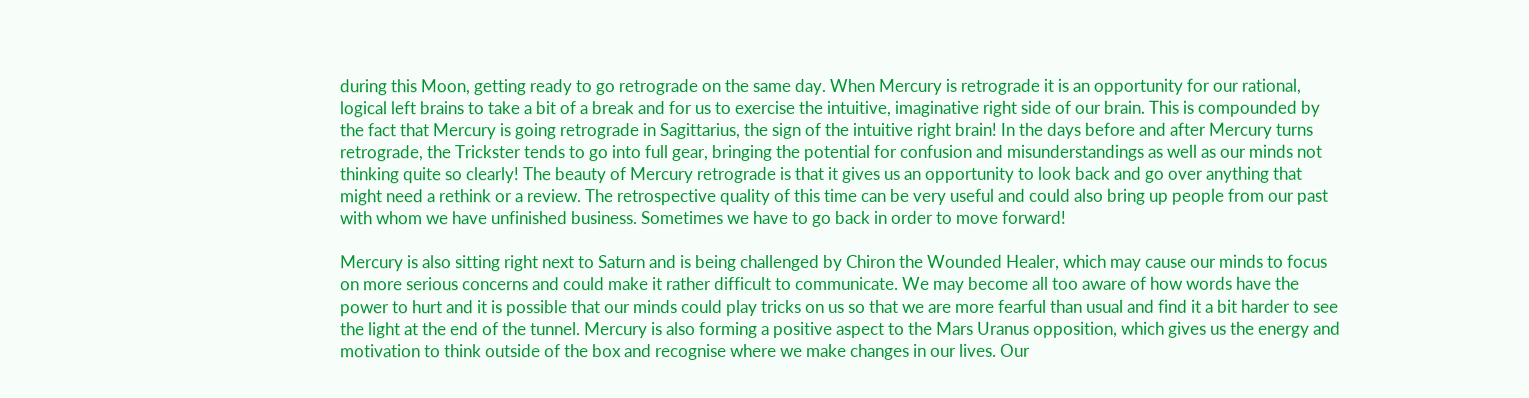during this Moon, getting ready to go retrograde on the same day. When Mercury is retrograde it is an opportunity for our rational, logical left brains to take a bit of a break and for us to exercise the intuitive, imaginative right side of our brain. This is compounded by the fact that Mercury is going retrograde in Sagittarius, the sign of the intuitive right brain! In the days before and after Mercury turns retrograde, the Trickster tends to go into full gear, bringing the potential for confusion and misunderstandings as well as our minds not thinking quite so clearly! The beauty of Mercury retrograde is that it gives us an opportunity to look back and go over anything that might need a rethink or a review. The retrospective quality of this time can be very useful and could also bring up people from our past with whom we have unfinished business. Sometimes we have to go back in order to move forward!

Mercury is also sitting right next to Saturn and is being challenged by Chiron the Wounded Healer, which may cause our minds to focus on more serious concerns and could make it rather difficult to communicate. We may become all too aware of how words have the power to hurt and it is possible that our minds could play tricks on us so that we are more fearful than usual and find it a bit harder to see the light at the end of the tunnel. Mercury is also forming a positive aspect to the Mars Uranus opposition, which gives us the energy and motivation to think outside of the box and recognise where we make changes in our lives. Our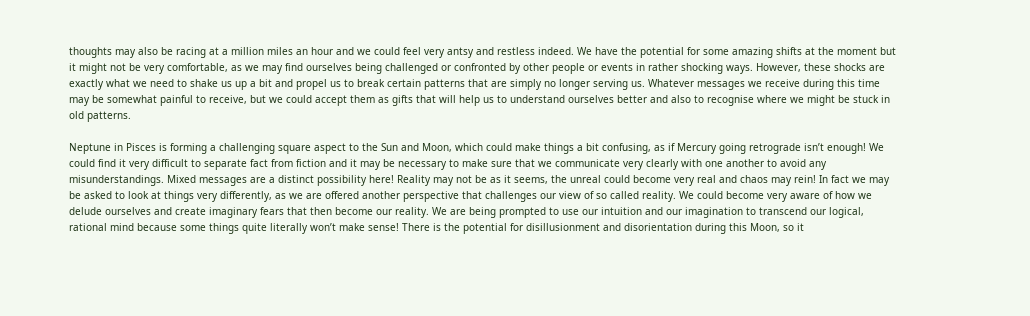thoughts may also be racing at a million miles an hour and we could feel very antsy and restless indeed. We have the potential for some amazing shifts at the moment but it might not be very comfortable, as we may find ourselves being challenged or confronted by other people or events in rather shocking ways. However, these shocks are exactly what we need to shake us up a bit and propel us to break certain patterns that are simply no longer serving us. Whatever messages we receive during this time may be somewhat painful to receive, but we could accept them as gifts that will help us to understand ourselves better and also to recognise where we might be stuck in old patterns.

Neptune in Pisces is forming a challenging square aspect to the Sun and Moon, which could make things a bit confusing, as if Mercury going retrograde isn’t enough! We could find it very difficult to separate fact from fiction and it may be necessary to make sure that we communicate very clearly with one another to avoid any misunderstandings. Mixed messages are a distinct possibility here! Reality may not be as it seems, the unreal could become very real and chaos may rein! In fact we may be asked to look at things very differently, as we are offered another perspective that challenges our view of so called reality. We could become very aware of how we delude ourselves and create imaginary fears that then become our reality. We are being prompted to use our intuition and our imagination to transcend our logical, rational mind because some things quite literally won’t make sense! There is the potential for disillusionment and disorientation during this Moon, so it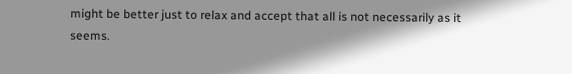might be better just to relax and accept that all is not necessarily as it seems.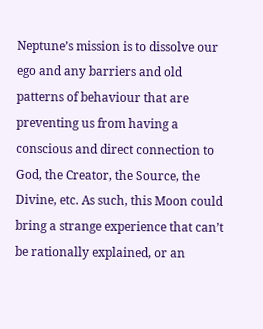Neptune’s mission is to dissolve our ego and any barriers and old patterns of behaviour that are preventing us from having a conscious and direct connection to God, the Creator, the Source, the Divine, etc. As such, this Moon could bring a strange experience that can’t be rationally explained, or an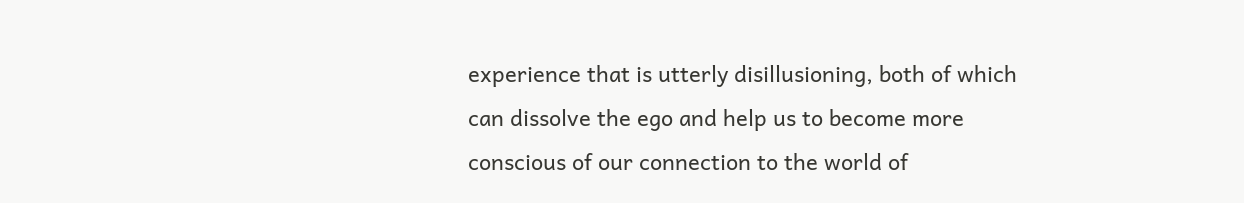experience that is utterly disillusioning, both of which can dissolve the ego and help us to become more conscious of our connection to the world of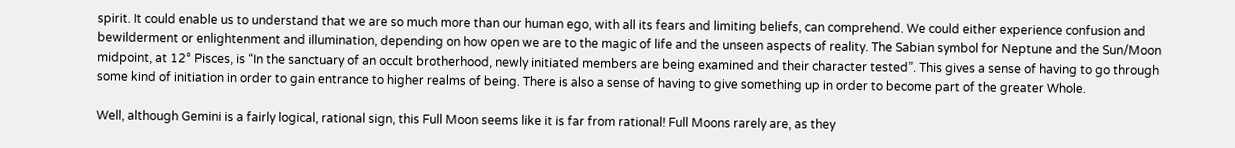spirit. It could enable us to understand that we are so much more than our human ego, with all its fears and limiting beliefs, can comprehend. We could either experience confusion and bewilderment or enlightenment and illumination, depending on how open we are to the magic of life and the unseen aspects of reality. The Sabian symbol for Neptune and the Sun/Moon midpoint, at 12° Pisces, is “In the sanctuary of an occult brotherhood, newly initiated members are being examined and their character tested”. This gives a sense of having to go through some kind of initiation in order to gain entrance to higher realms of being. There is also a sense of having to give something up in order to become part of the greater Whole.

Well, although Gemini is a fairly logical, rational sign, this Full Moon seems like it is far from rational! Full Moons rarely are, as they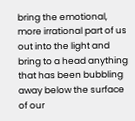bring the emotional, more irrational part of us out into the light and bring to a head anything that has been bubbling away below the surface of our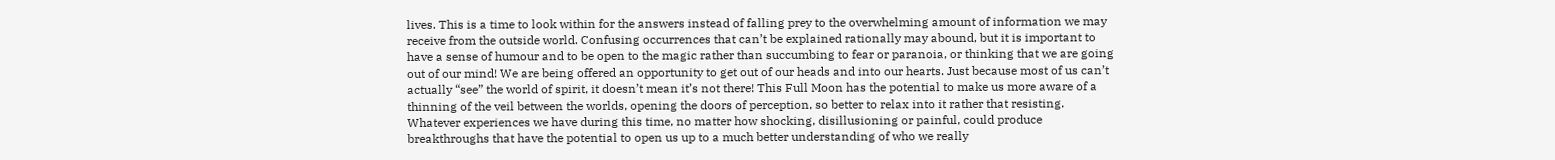lives. This is a time to look within for the answers instead of falling prey to the overwhelming amount of information we may receive from the outside world. Confusing occurrences that can’t be explained rationally may abound, but it is important to have a sense of humour and to be open to the magic rather than succumbing to fear or paranoia, or thinking that we are going out of our mind! We are being offered an opportunity to get out of our heads and into our hearts. Just because most of us can’t actually “see” the world of spirit, it doesn’t mean it’s not there! This Full Moon has the potential to make us more aware of a thinning of the veil between the worlds, opening the doors of perception, so better to relax into it rather that resisting. Whatever experiences we have during this time, no matter how shocking, disillusioning or painful, could produce breakthroughs that have the potential to open us up to a much better understanding of who we really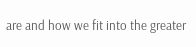are and how we fit into the greater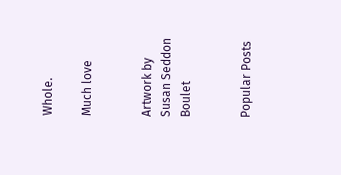Whole.

Much love


Artwork by Susan Seddon Boulet


Popular Posts